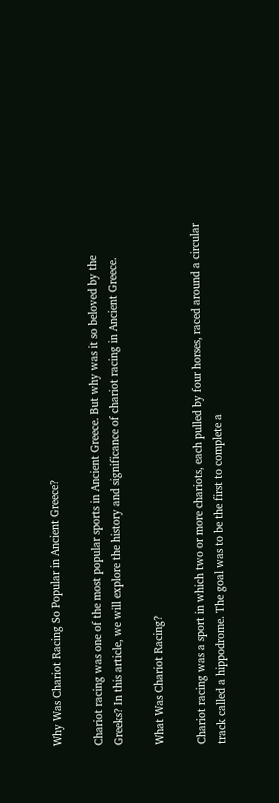Why Was Chariot Racing So Popular in Ancient Greece?

Chariot racing was one of the most popular sports in Ancient Greece. But why was it so beloved by the Greeks? In this article, we will explore the history and significance of chariot racing in Ancient Greece.

What Was Chariot Racing?

Chariot racing was a sport in which two or more chariots, each pulled by four horses, raced around a circular track called a hippodrome. The goal was to be the first to complete a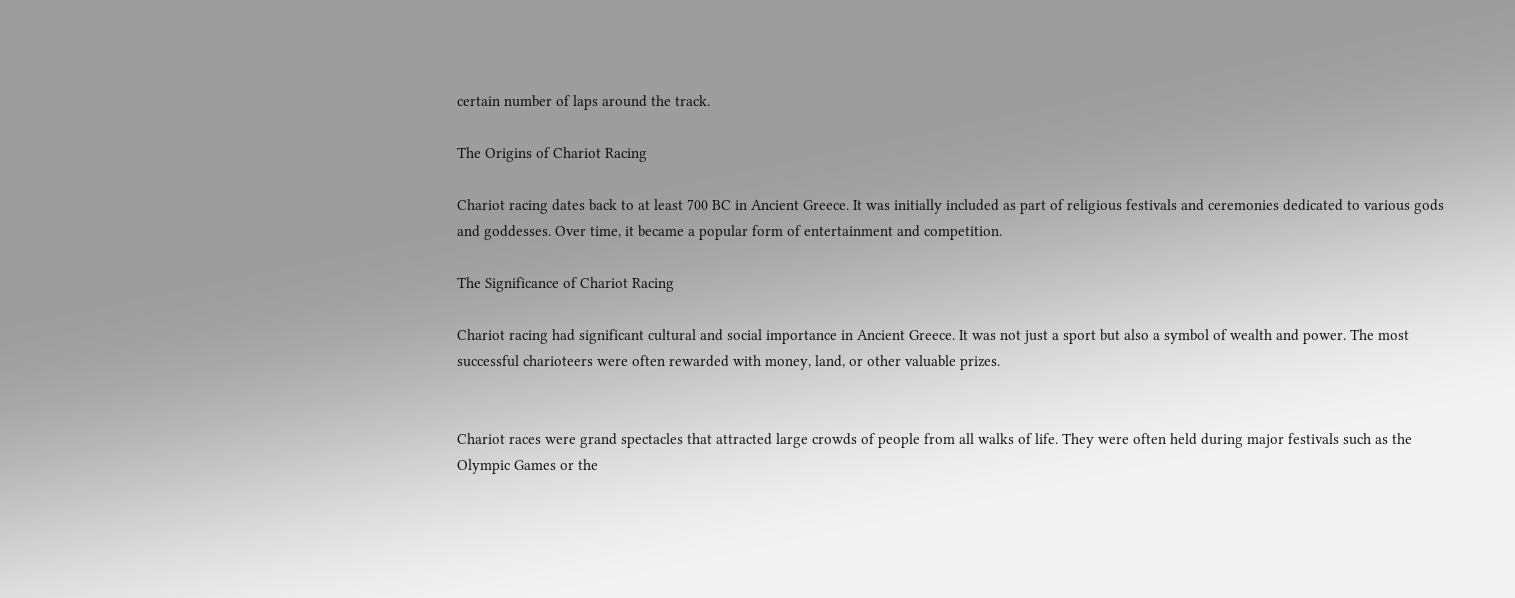certain number of laps around the track.

The Origins of Chariot Racing

Chariot racing dates back to at least 700 BC in Ancient Greece. It was initially included as part of religious festivals and ceremonies dedicated to various gods and goddesses. Over time, it became a popular form of entertainment and competition.

The Significance of Chariot Racing

Chariot racing had significant cultural and social importance in Ancient Greece. It was not just a sport but also a symbol of wealth and power. The most successful charioteers were often rewarded with money, land, or other valuable prizes.


Chariot races were grand spectacles that attracted large crowds of people from all walks of life. They were often held during major festivals such as the Olympic Games or the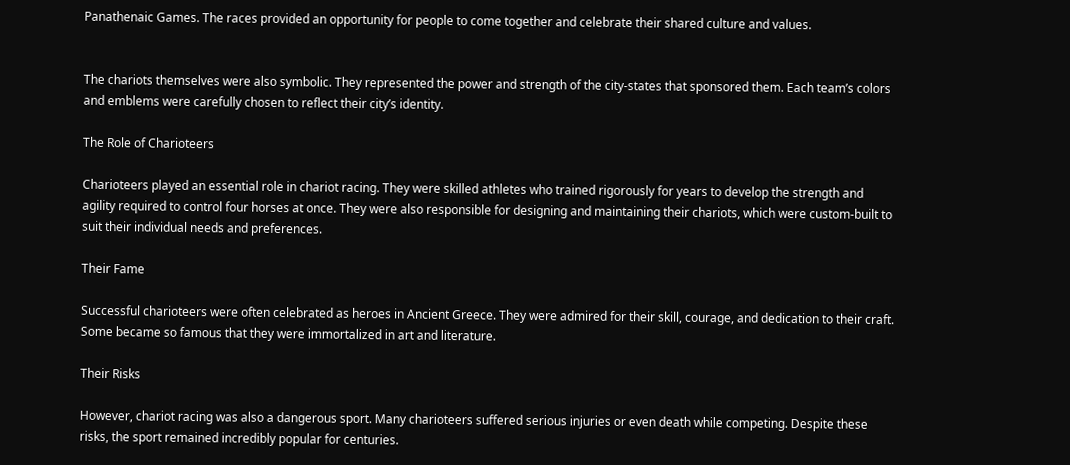Panathenaic Games. The races provided an opportunity for people to come together and celebrate their shared culture and values.


The chariots themselves were also symbolic. They represented the power and strength of the city-states that sponsored them. Each team’s colors and emblems were carefully chosen to reflect their city’s identity.

The Role of Charioteers

Charioteers played an essential role in chariot racing. They were skilled athletes who trained rigorously for years to develop the strength and agility required to control four horses at once. They were also responsible for designing and maintaining their chariots, which were custom-built to suit their individual needs and preferences.

Their Fame

Successful charioteers were often celebrated as heroes in Ancient Greece. They were admired for their skill, courage, and dedication to their craft. Some became so famous that they were immortalized in art and literature.

Their Risks

However, chariot racing was also a dangerous sport. Many charioteers suffered serious injuries or even death while competing. Despite these risks, the sport remained incredibly popular for centuries.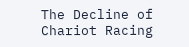The Decline of Chariot Racing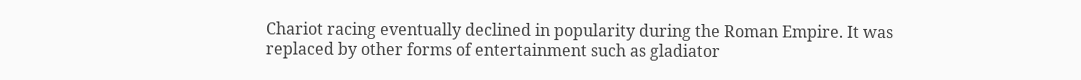Chariot racing eventually declined in popularity during the Roman Empire. It was replaced by other forms of entertainment such as gladiator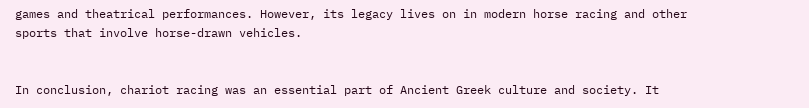games and theatrical performances. However, its legacy lives on in modern horse racing and other sports that involve horse-drawn vehicles.


In conclusion, chariot racing was an essential part of Ancient Greek culture and society. It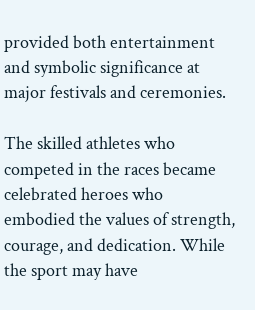provided both entertainment and symbolic significance at major festivals and ceremonies.

The skilled athletes who competed in the races became celebrated heroes who embodied the values of strength, courage, and dedication. While the sport may have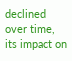declined over time, its impact on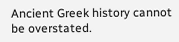Ancient Greek history cannot be overstated.